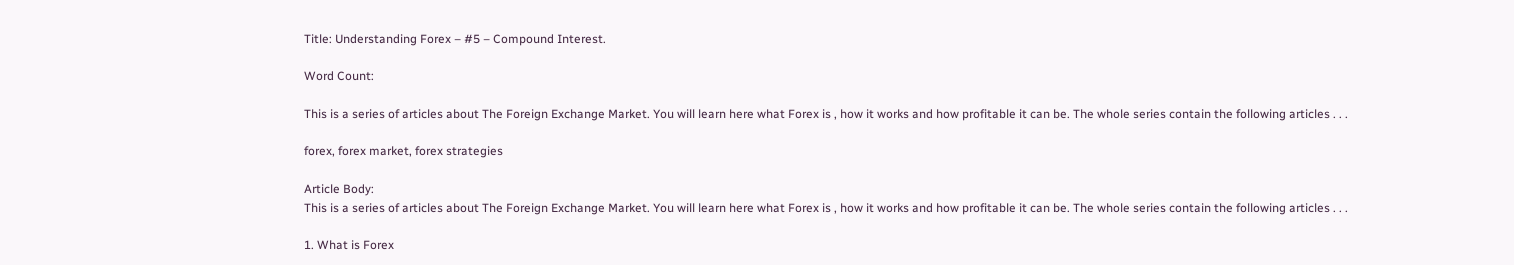Title: Understanding Forex – #5 – Compound Interest.

Word Count:

This is a series of articles about The Foreign Exchange Market. You will learn here what Forex is , how it works and how profitable it can be. The whole series contain the following articles . . .

forex, forex market, forex strategies

Article Body:
This is a series of articles about The Foreign Exchange Market. You will learn here what Forex is , how it works and how profitable it can be. The whole series contain the following articles . . .

1. What is Forex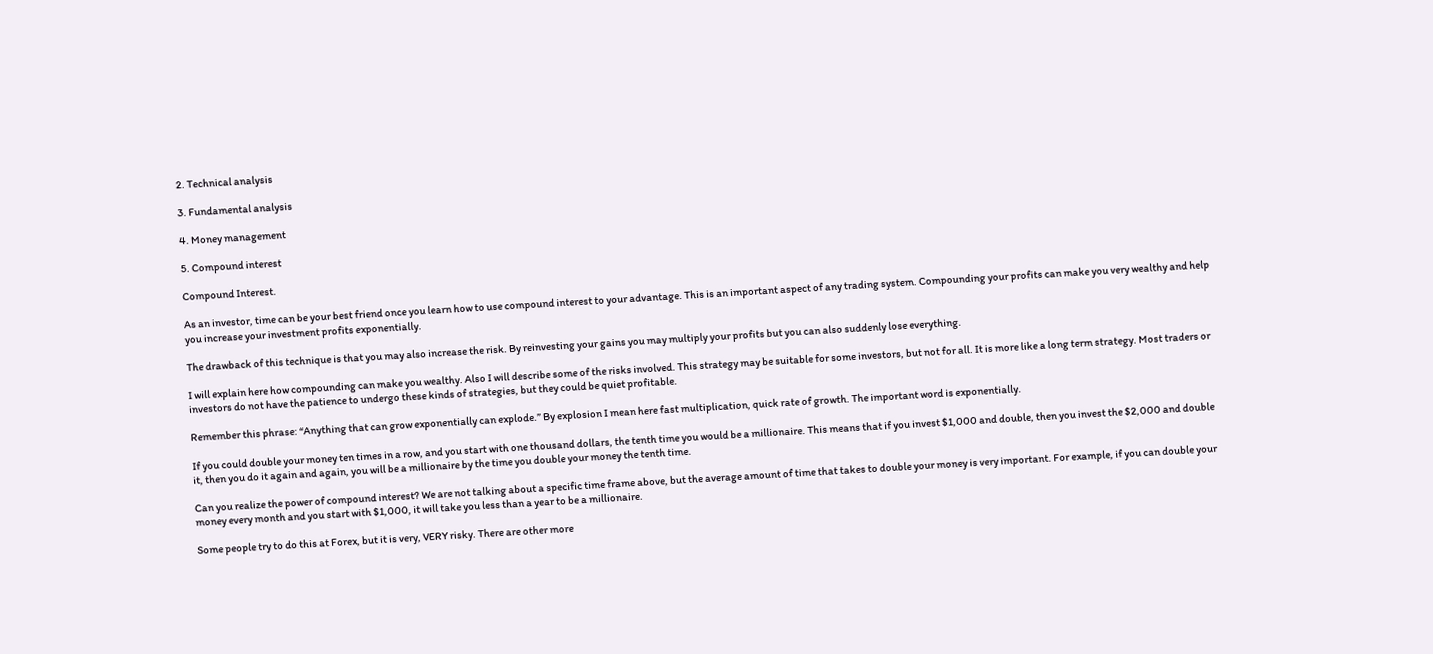2. Technical analysis

3. Fundamental analysis

4. Money management

5. Compound interest

Compound Interest.

As an investor, time can be your best friend once you learn how to use compound interest to your advantage. This is an important aspect of any trading system. Compounding your profits can make you very wealthy and help you increase your investment profits exponentially.

The drawback of this technique is that you may also increase the risk. By reinvesting your gains you may multiply your profits but you can also suddenly lose everything.

I will explain here how compounding can make you wealthy. Also I will describe some of the risks involved. This strategy may be suitable for some investors, but not for all. It is more like a long term strategy. Most traders or investors do not have the patience to undergo these kinds of strategies, but they could be quiet profitable.

Remember this phrase: “Anything that can grow exponentially can explode.” By explosion I mean here fast multiplication, quick rate of growth. The important word is exponentially.

If you could double your money ten times in a row, and you start with one thousand dollars, the tenth time you would be a millionaire. This means that if you invest $1,000 and double, then you invest the $2,000 and double it, then you do it again and again, you will be a millionaire by the time you double your money the tenth time.

Can you realize the power of compound interest? We are not talking about a specific time frame above, but the average amount of time that takes to double your money is very important. For example, if you can double your money every month and you start with $1,000, it will take you less than a year to be a millionaire.

Some people try to do this at Forex, but it is very, VERY risky. There are other more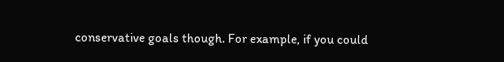conservative goals though. For example, if you could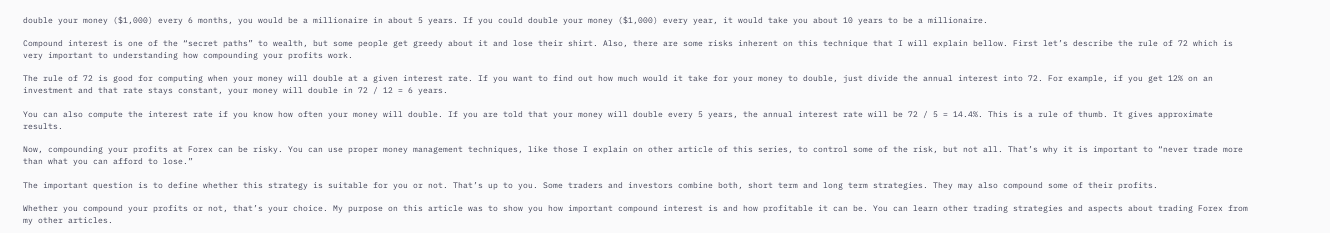double your money ($1,000) every 6 months, you would be a millionaire in about 5 years. If you could double your money ($1,000) every year, it would take you about 10 years to be a millionaire.

Compound interest is one of the “secret paths” to wealth, but some people get greedy about it and lose their shirt. Also, there are some risks inherent on this technique that I will explain bellow. First let’s describe the rule of 72 which is very important to understanding how compounding your profits work.

The rule of 72 is good for computing when your money will double at a given interest rate. If you want to find out how much would it take for your money to double, just divide the annual interest into 72. For example, if you get 12% on an investment and that rate stays constant, your money will double in 72 / 12 = 6 years.

You can also compute the interest rate if you know how often your money will double. If you are told that your money will double every 5 years, the annual interest rate will be 72 / 5 = 14.4%. This is a rule of thumb. It gives approximate results.

Now, compounding your profits at Forex can be risky. You can use proper money management techniques, like those I explain on other article of this series, to control some of the risk, but not all. That’s why it is important to “never trade more than what you can afford to lose.”

The important question is to define whether this strategy is suitable for you or not. That’s up to you. Some traders and investors combine both, short term and long term strategies. They may also compound some of their profits.

Whether you compound your profits or not, that’s your choice. My purpose on this article was to show you how important compound interest is and how profitable it can be. You can learn other trading strategies and aspects about trading Forex from my other articles.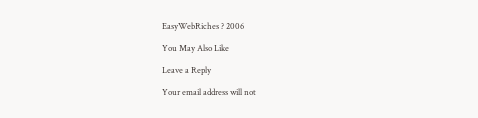EasyWebRiches ? 2006

You May Also Like

Leave a Reply

Your email address will not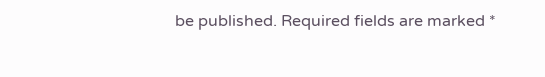be published. Required fields are marked *